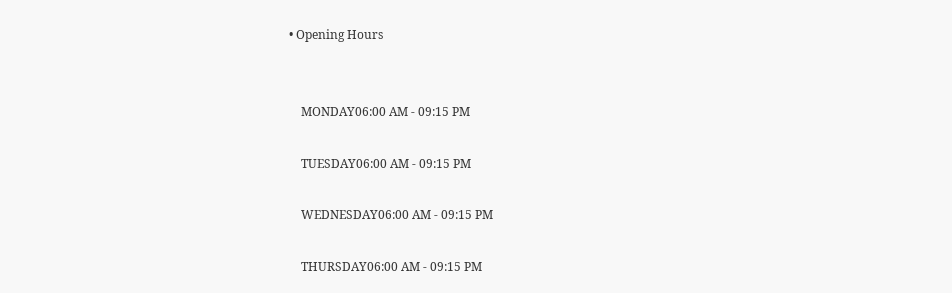• Opening Hours


    MONDAY06:00 AM - 09:15 PM

    TUESDAY06:00 AM - 09:15 PM

    WEDNESDAY06:00 AM - 09:15 PM

    THURSDAY06:00 AM - 09:15 PM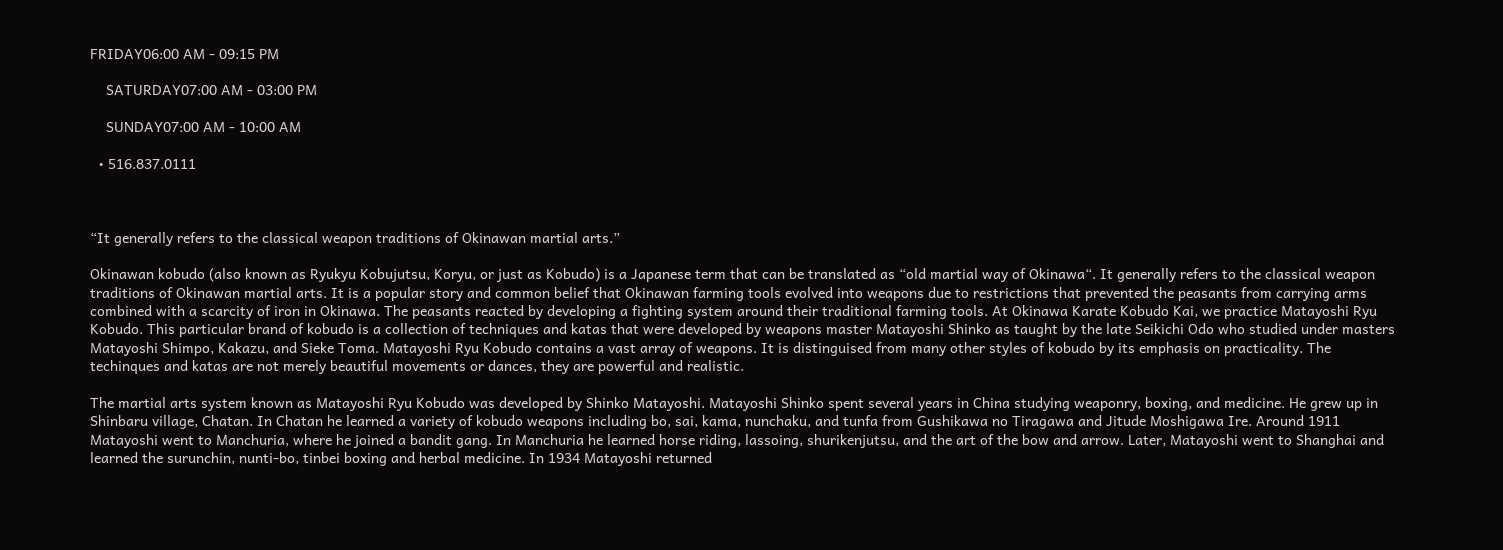FRIDAY06:00 AM - 09:15 PM

    SATURDAY07:00 AM - 03:00 PM

    SUNDAY07:00 AM - 10:00 AM

  • 516.837.0111



“It generally refers to the classical weapon traditions of Okinawan martial arts.”

Okinawan kobudo (also known as Ryukyu Kobujutsu, Koryu, or just as Kobudo) is a Japanese term that can be translated as “old martial way of Okinawa“. It generally refers to the classical weapon traditions of Okinawan martial arts. It is a popular story and common belief that Okinawan farming tools evolved into weapons due to restrictions that prevented the peasants from carrying arms combined with a scarcity of iron in Okinawa. The peasants reacted by developing a fighting system around their traditional farming tools. At Okinawa Karate Kobudo Kai, we practice Matayoshi Ryu Kobudo. This particular brand of kobudo is a collection of techniques and katas that were developed by weapons master Matayoshi Shinko as taught by the late Seikichi Odo who studied under masters Matayoshi Shimpo, Kakazu, and Sieke Toma. Matayoshi Ryu Kobudo contains a vast array of weapons. It is distinguised from many other styles of kobudo by its emphasis on practicality. The techinques and katas are not merely beautiful movements or dances, they are powerful and realistic.

The martial arts system known as Matayoshi Ryu Kobudo was developed by Shinko Matayoshi. Matayoshi Shinko spent several years in China studying weaponry, boxing, and medicine. He grew up in Shinbaru village, Chatan. In Chatan he learned a variety of kobudo weapons including bo, sai, kama, nunchaku, and tunfa from Gushikawa no Tiragawa and Jitude Moshigawa Ire. Around 1911 Matayoshi went to Manchuria, where he joined a bandit gang. In Manchuria he learned horse riding, lassoing, shurikenjutsu, and the art of the bow and arrow. Later, Matayoshi went to Shanghai and learned the surunchin, nunti-bo, tinbei boxing and herbal medicine. In 1934 Matayoshi returned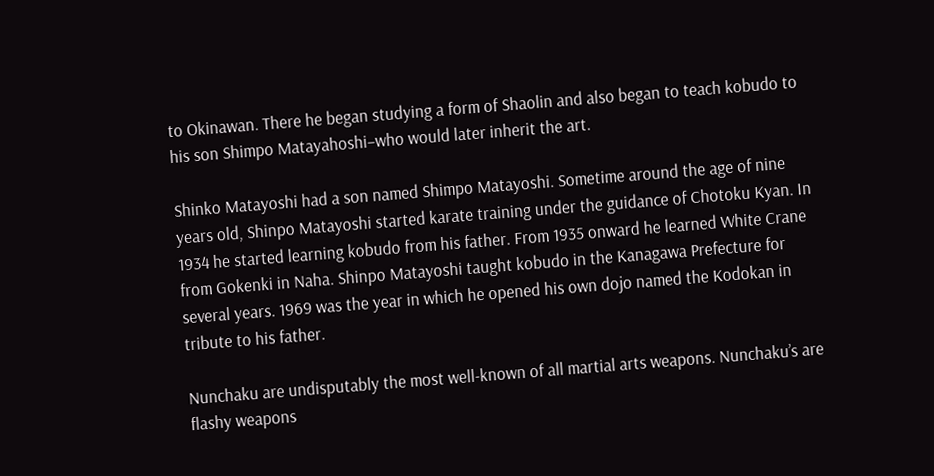to Okinawan. There he began studying a form of Shaolin and also began to teach kobudo to his son Shimpo Matayahoshi–who would later inherit the art.

Shinko Matayoshi had a son named Shimpo Matayoshi. Sometime around the age of nine years old, Shinpo Matayoshi started karate training under the guidance of Chotoku Kyan. In 1934 he started learning kobudo from his father. From 1935 onward he learned White Crane from Gokenki in Naha. Shinpo Matayoshi taught kobudo in the Kanagawa Prefecture for several years. 1969 was the year in which he opened his own dojo named the Kodokan in tribute to his father.

Nunchaku are undisputably the most well-known of all martial arts weapons. Nunchaku’s are flashy weapons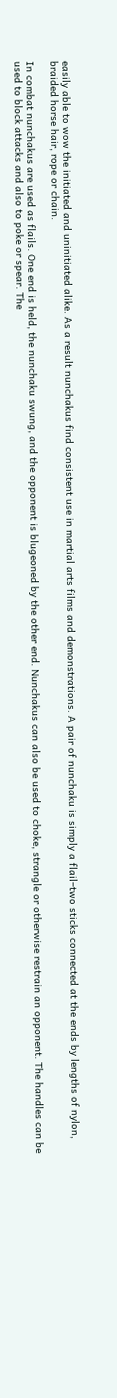easily able to wow the initiated and uninitiated alike. As a result nunchakus find consistent use in martial arts films and demonstrations. A pair of nunchaku is simply a flail–two sticks connected at the ends by lengths of nylon, braided horse hair, rope or chain.

In combat nunchakus are used as flails. One end is held, the nunchaku swung, and the opponent is blugeoned by the other end. Nunchakus can also be used to choke, strangle or otherwise restrain an opponent. The handles can be used to block attacks and also to poke or spear. The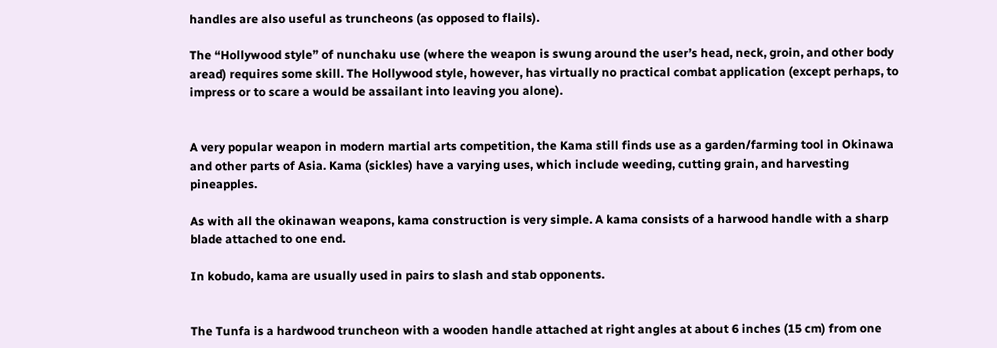handles are also useful as truncheons (as opposed to flails).

The “Hollywood style” of nunchaku use (where the weapon is swung around the user’s head, neck, groin, and other body aread) requires some skill. The Hollywood style, however, has virtually no practical combat application (except perhaps, to impress or to scare a would be assailant into leaving you alone).


A very popular weapon in modern martial arts competition, the Kama still finds use as a garden/farming tool in Okinawa and other parts of Asia. Kama (sickles) have a varying uses, which include weeding, cutting grain, and harvesting pineapples.

As with all the okinawan weapons, kama construction is very simple. A kama consists of a harwood handle with a sharp blade attached to one end.

In kobudo, kama are usually used in pairs to slash and stab opponents.


The Tunfa is a hardwood truncheon with a wooden handle attached at right angles at about 6 inches (15 cm) from one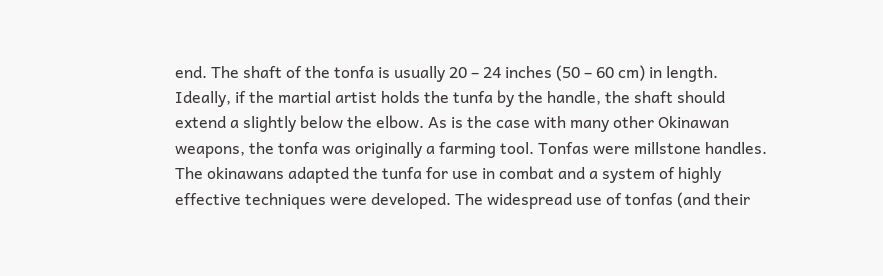end. The shaft of the tonfa is usually 20 – 24 inches (50 – 60 cm) in length. Ideally, if the martial artist holds the tunfa by the handle, the shaft should extend a slightly below the elbow. As is the case with many other Okinawan weapons, the tonfa was originally a farming tool. Tonfas were millstone handles. The okinawans adapted the tunfa for use in combat and a system of highly effective techniques were developed. The widespread use of tonfas (and their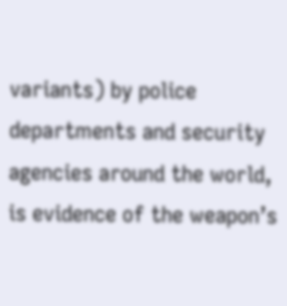variants) by police departments and security agencies around the world, is evidence of the weapon’s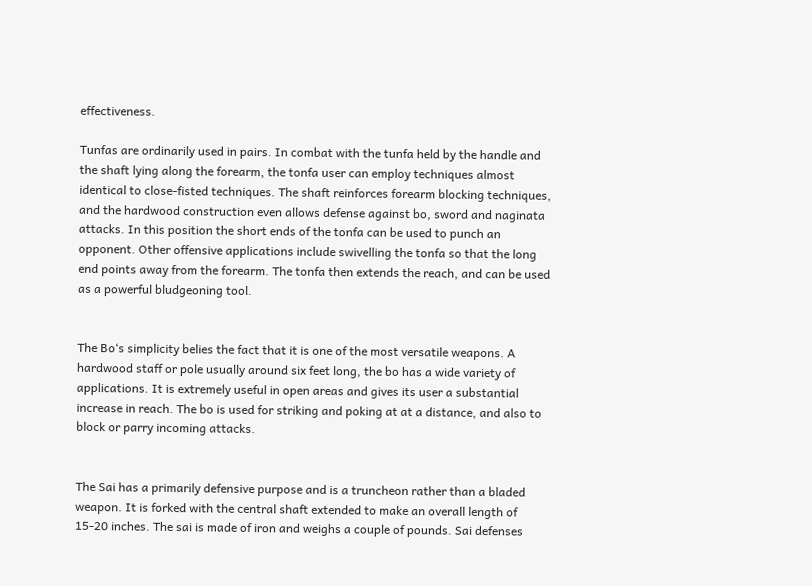effectiveness.

Tunfas are ordinarily used in pairs. In combat with the tunfa held by the handle and the shaft lying along the forearm, the tonfa user can employ techniques almost identical to close-fisted techniques. The shaft reinforces forearm blocking techniques, and the hardwood construction even allows defense against bo, sword and naginata attacks. In this position the short ends of the tonfa can be used to punch an opponent. Other offensive applications include swivelling the tonfa so that the long end points away from the forearm. The tonfa then extends the reach, and can be used as a powerful bludgeoning tool.


The Bo‘s simplicity belies the fact that it is one of the most versatile weapons. A hardwood staff or pole usually around six feet long, the bo has a wide variety of applications. It is extremely useful in open areas and gives its user a substantial increase in reach. The bo is used for striking and poking at at a distance, and also to block or parry incoming attacks.


The Sai has a primarily defensive purpose and is a truncheon rather than a bladed weapon. It is forked with the central shaft extended to make an overall length of 15-20 inches. The sai is made of iron and weighs a couple of pounds. Sai defenses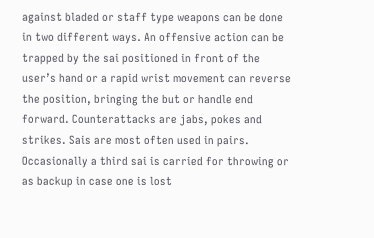against bladed or staff type weapons can be done in two different ways. An offensive action can be trapped by the sai positioned in front of the user’s hand or a rapid wrist movement can reverse the position, bringing the but or handle end forward. Counterattacks are jabs, pokes and strikes. Sais are most often used in pairs. Occasionally a third sai is carried for throwing or as backup in case one is lost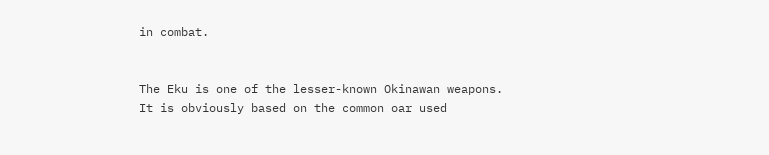in combat.


The Eku is one of the lesser-known Okinawan weapons. It is obviously based on the common oar used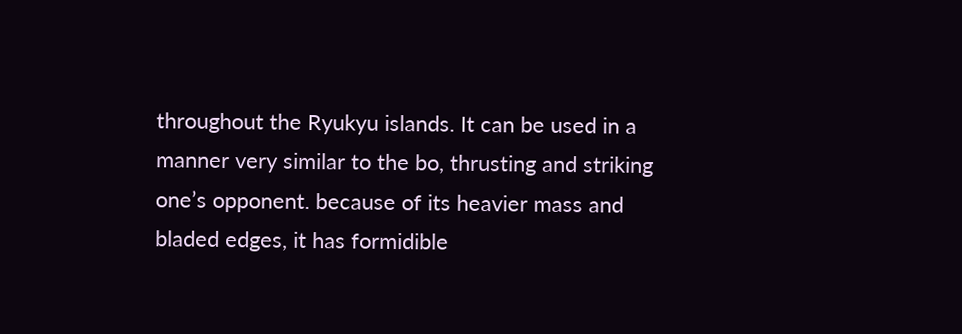throughout the Ryukyu islands. It can be used in a manner very similar to the bo, thrusting and striking one’s opponent. because of its heavier mass and bladed edges, it has formidible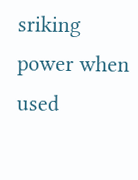sriking power when used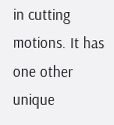in cutting motions. It has one other unique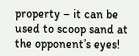property – it can be used to scoop sand at the opponent’s eyes!